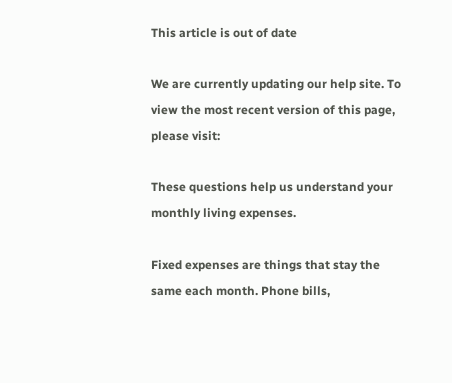This article is out of date

We are currently updating our help site. To view the most recent version of this page, please visit:

These questions help us understand your monthly living expenses.

Fixed expenses are things that stay the same each month. Phone bills,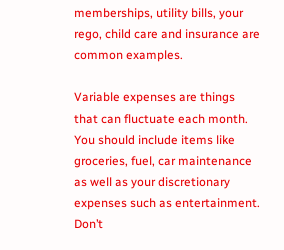memberships, utility bills, your rego, child care and insurance are common examples.

Variable expenses are things that can fluctuate each month. You should include items like groceries, fuel, car maintenance as well as your discretionary expenses such as entertainment. Don’t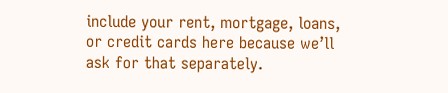include your rent, mortgage, loans, or credit cards here because we’ll ask for that separately.